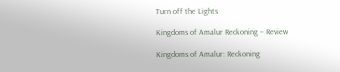Turn off the Lights

Kingdoms of Amalur Reckoning – Review

Kingdoms of Amalur: Reckoning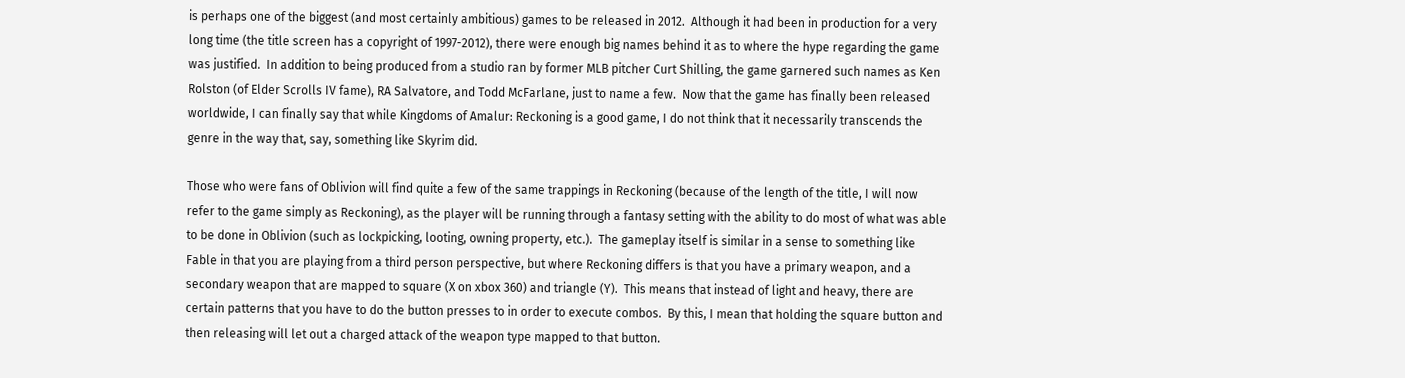is perhaps one of the biggest (and most certainly ambitious) games to be released in 2012.  Although it had been in production for a very long time (the title screen has a copyright of 1997-2012), there were enough big names behind it as to where the hype regarding the game was justified.  In addition to being produced from a studio ran by former MLB pitcher Curt Shilling, the game garnered such names as Ken Rolston (of Elder Scrolls IV fame), RA Salvatore, and Todd McFarlane, just to name a few.  Now that the game has finally been released worldwide, I can finally say that while Kingdoms of Amalur: Reckoning is a good game, I do not think that it necessarily transcends the genre in the way that, say, something like Skyrim did.

Those who were fans of Oblivion will find quite a few of the same trappings in Reckoning (because of the length of the title, I will now refer to the game simply as Reckoning), as the player will be running through a fantasy setting with the ability to do most of what was able to be done in Oblivion (such as lockpicking, looting, owning property, etc.).  The gameplay itself is similar in a sense to something like Fable in that you are playing from a third person perspective, but where Reckoning differs is that you have a primary weapon, and a secondary weapon that are mapped to square (X on xbox 360) and triangle (Y).  This means that instead of light and heavy, there are certain patterns that you have to do the button presses to in order to execute combos.  By this, I mean that holding the square button and then releasing will let out a charged attack of the weapon type mapped to that button.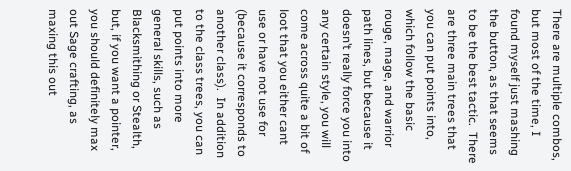There are multiple combos, but most of the time, I found myself just mashing the button, as that seems to be the best tactic.  There are three main trees that you can put points into, which follow the basic rouge, mage, and warrior path lines, but because it doesn’t really force you into any certain style, you will come across quite a bit of loot that you either cant use or have not use for (because it corresponds to another class).  In addition to the class trees, you can put points into more general skills, such as Blacksmithing or Stealth, but, if you want a pointer, you should definitely max out Sage crafting, as maxing this out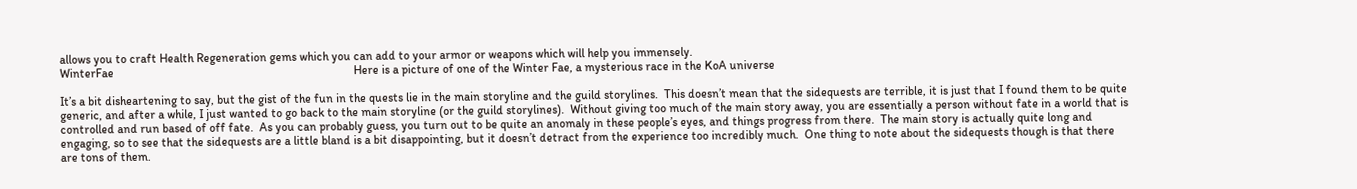allows you to craft Health Regeneration gems which you can add to your armor or weapons which will help you immensely.
WinterFae                                                                                Here is a picture of one of the Winter Fae, a mysterious race in the KoA universe

It’s a bit disheartening to say, but the gist of the fun in the quests lie in the main storyline and the guild storylines.  This doesn’t mean that the sidequests are terrible, it is just that I found them to be quite generic, and after a while, I just wanted to go back to the main storyline (or the guild storylines).  Without giving too much of the main story away, you are essentially a person without fate in a world that is controlled and run based of off fate.  As you can probably guess, you turn out to be quite an anomaly in these people’s eyes, and things progress from there.  The main story is actually quite long and engaging, so to see that the sidequests are a little bland is a bit disappointing, but it doesn’t detract from the experience too incredibly much.  One thing to note about the sidequests though is that there are tons of them.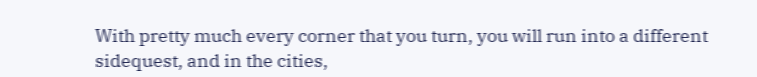With pretty much every corner that you turn, you will run into a different sidequest, and in the cities,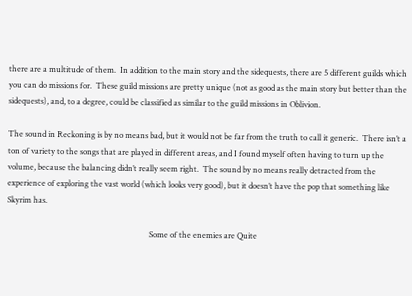there are a multitude of them.  In addition to the main story and the sidequests, there are 5 different guilds which you can do missions for.  These guild missions are pretty unique (not as good as the main story but better than the sidequests), and, to a degree, could be classified as similar to the guild missions in Oblivion.

The sound in Reckoning is by no means bad, but it would not be far from the truth to call it generic.  There isn’t a ton of variety to the songs that are played in different areas, and I found myself often having to turn up the volume, because the balancing didn’t really seem right.  The sound by no means really detracted from the experience of exploring the vast world (which looks very good), but it doesn’t have the pop that something like Skyrim has.

                                                                       Some of the enemies are Quite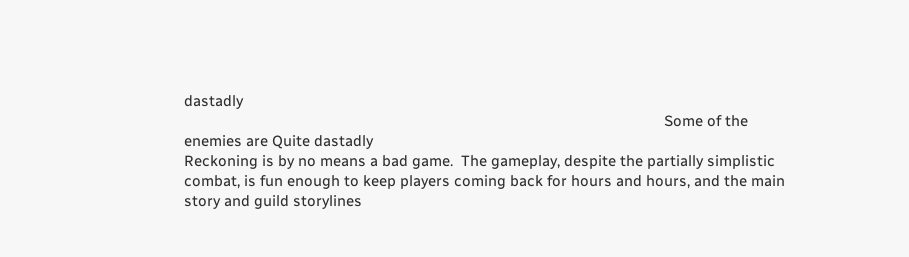dastadly
                                                                                                                        Some of the enemies are Quite dastadly
Reckoning is by no means a bad game.  The gameplay, despite the partially simplistic combat, is fun enough to keep players coming back for hours and hours, and the main story and guild storylines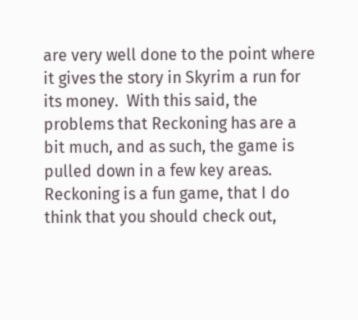are very well done to the point where it gives the story in Skyrim a run for its money.  With this said, the problems that Reckoning has are a bit much, and as such, the game is pulled down in a few key areas.  Reckoning is a fun game, that I do think that you should check out,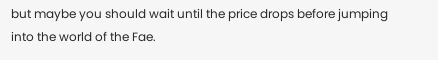but maybe you should wait until the price drops before jumping into the world of the Fae.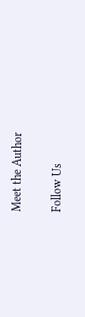Meet the Author

Follow Us